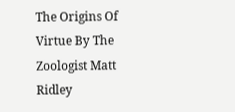The Origins Of Virtue By The Zoologist Matt Ridley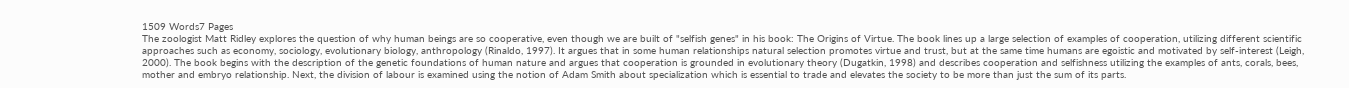1509 Words7 Pages
The zoologist Matt Ridley explores the question of why human beings are so cooperative, even though we are built of "selfish genes" in his book: The Origins of Virtue. The book lines up a large selection of examples of cooperation, utilizing different scientific approaches such as economy, sociology, evolutionary biology, anthropology (Rinaldo, 1997). It argues that in some human relationships natural selection promotes virtue and trust, but at the same time humans are egoistic and motivated by self-interest (Leigh, 2000). The book begins with the description of the genetic foundations of human nature and argues that cooperation is grounded in evolutionary theory (Dugatkin, 1998) and describes cooperation and selfishness utilizing the examples of ants, corals, bees, mother and embryo relationship. Next, the division of labour is examined using the notion of Adam Smith about specialization which is essential to trade and elevates the society to be more than just the sum of its parts.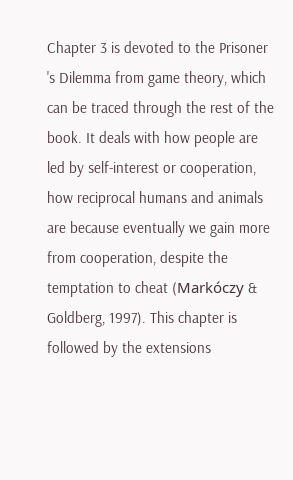Chapter 3 is devoted to the Prisoner 's Dilemma from game theory, which can be traced through the rest of the book. It deals with how people are led by self-interest or cooperation, how reciprocal humans and animals are because eventually we gain more from cooperation, despite the temptation to cheat (Markóczy & Goldberg, 1997). This chapter is followed by the extensions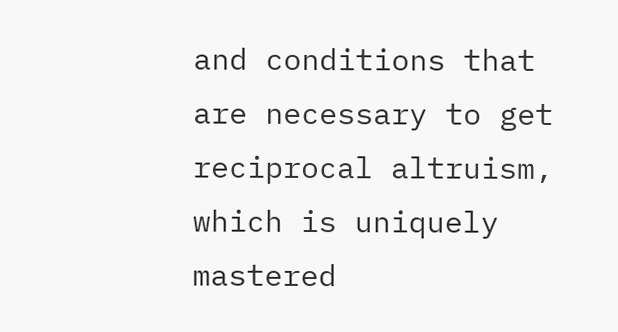and conditions that are necessary to get reciprocal altruism, which is uniquely mastered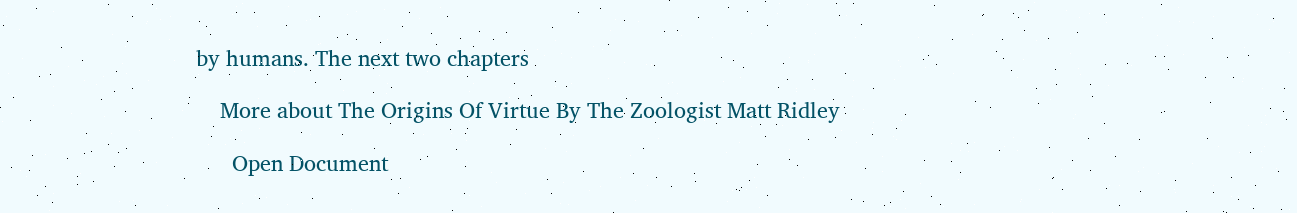by humans. The next two chapters

    More about The Origins Of Virtue By The Zoologist Matt Ridley

      Open Document